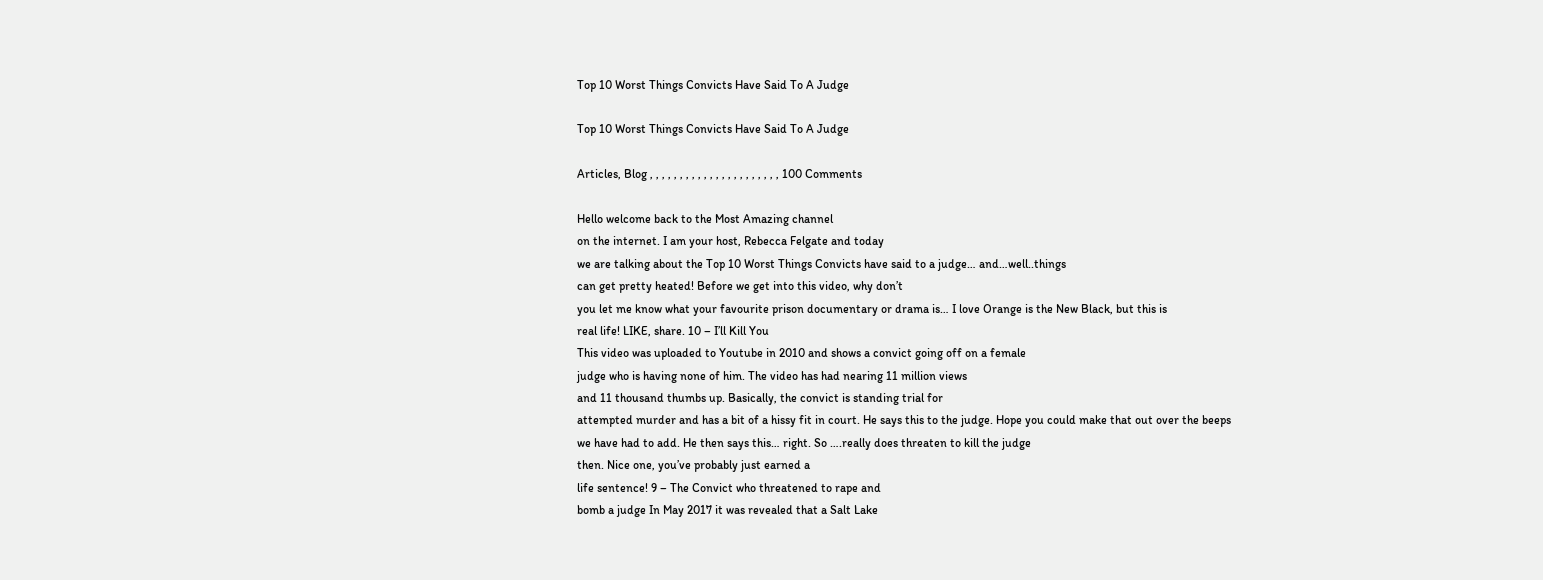Top 10 Worst Things Convicts Have Said To A Judge

Top 10 Worst Things Convicts Have Said To A Judge

Articles, Blog , , , , , , , , , , , , , , , , , , , , , , 100 Comments

Hello welcome back to the Most Amazing channel
on the internet. I am your host, Rebecca Felgate and today
we are talking about the Top 10 Worst Things Convicts have said to a judge… and…well..things
can get pretty heated! Before we get into this video, why don’t
you let me know what your favourite prison documentary or drama is… I love Orange is the New Black, but this is
real life! LIKE, share. 10 – I’ll Kill You
This video was uploaded to Youtube in 2010 and shows a convict going off on a female
judge who is having none of him. The video has had nearing 11 million views
and 11 thousand thumbs up. Basically, the convict is standing trial for
attempted murder and has a bit of a hissy fit in court. He says this to the judge. Hope you could make that out over the beeps
we have had to add. He then says this… right. So ….really does threaten to kill the judge
then. Nice one, you’ve probably just earned a
life sentence! 9 – The Convict who threatened to rape and
bomb a judge In May 2017 it was revealed that a Salt Lake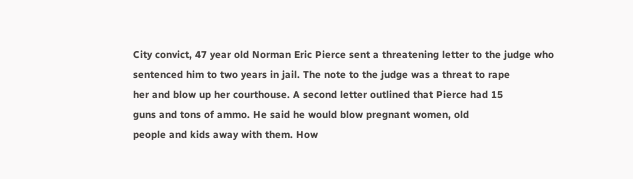City convict, 47 year old Norman Eric Pierce sent a threatening letter to the judge who
sentenced him to two years in jail. The note to the judge was a threat to rape
her and blow up her courthouse. A second letter outlined that Pierce had 15
guns and tons of ammo. He said he would blow pregnant women, old
people and kids away with them. How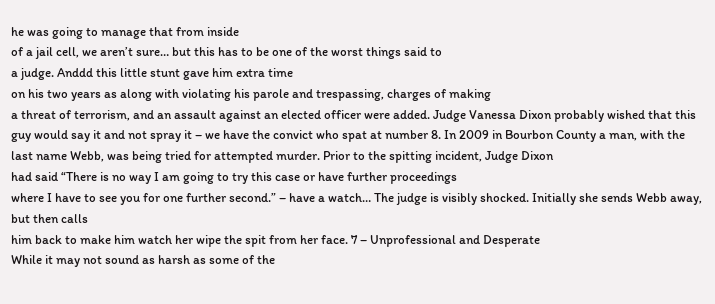he was going to manage that from inside
of a jail cell, we aren’t sure… but this has to be one of the worst things said to
a judge. Anddd this little stunt gave him extra time
on his two years as along with violating his parole and trespassing, charges of making
a threat of terrorism, and an assault against an elected officer were added. Judge Vanessa Dixon probably wished that this
guy would say it and not spray it – we have the convict who spat at number 8. In 2009 in Bourbon County a man, with the
last name Webb, was being tried for attempted murder. Prior to the spitting incident, Judge Dixon
had said “There is no way I am going to try this case or have further proceedings
where I have to see you for one further second.” – have a watch… The judge is visibly shocked. Initially she sends Webb away, but then calls
him back to make him watch her wipe the spit from her face. 7 – Unprofessional and Desperate
While it may not sound as harsh as some of the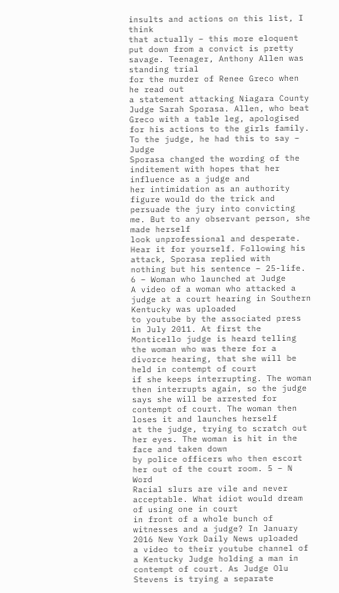insults and actions on this list, I think
that actually – this more eloquent put down from a convict is pretty savage. Teenager, Anthony Allen was standing trial
for the murder of Renee Greco when he read out
a statement attacking Niagara County Judge Sarah Sporasa. Allen, who beat Greco with a table leg, apologised
for his actions to the girls family. To the judge, he had this to say – Judge
Sporasa changed the wording of the inditement with hopes that her influence as a judge and
her intimidation as an authority figure would do the trick and persuade the jury into convicting
me. But to any observant person, she made herself
look unprofessional and desperate. Hear it for yourself. Following his attack, Sporasa replied with
nothing but his sentence – 25-life. 6 – Woman who launched at Judge
A video of a woman who attacked a judge at a court hearing in Southern Kentucky was uploaded
to youtube by the associated press in July 2011. At first the Monticello judge is heard telling
the woman who was there for a divorce hearing, that she will be held in contempt of court
if she keeps interrupting. The woman then interrupts again, so the judge
says she will be arrested for contempt of court. The woman then loses it and launches herself
at the judge, trying to scratch out her eyes. The woman is hit in the face and taken down
by police officers who then escort her out of the court room. 5 – N Word
Racial slurs are vile and never acceptable. What idiot would dream of using one in court
in front of a whole bunch of witnesses and a judge? In January 2016 New York Daily News uploaded
a video to their youtube channel of a Kentucky Judge holding a man in contempt of court. As Judge Olu Stevens is trying a separate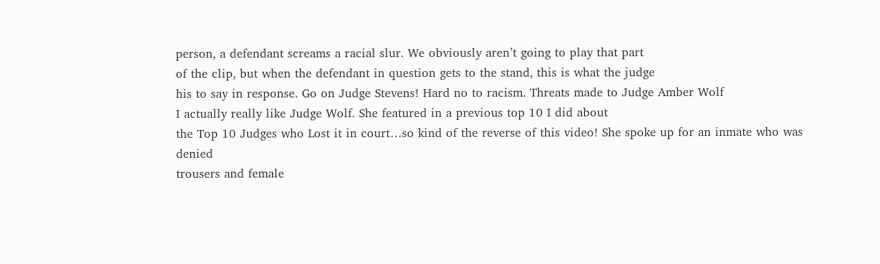person, a defendant screams a racial slur. We obviously aren’t going to play that part
of the clip, but when the defendant in question gets to the stand, this is what the judge
his to say in response. Go on Judge Stevens! Hard no to racism. Threats made to Judge Amber Wolf
I actually really like Judge Wolf. She featured in a previous top 10 I did about
the Top 10 Judges who Lost it in court…so kind of the reverse of this video! She spoke up for an inmate who was denied
trousers and female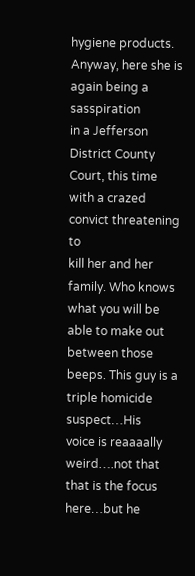hygiene products. Anyway, here she is again being a sasspiration
in a Jefferson District County Court, this time with a crazed convict threatening to
kill her and her family. Who knows what you will be able to make out
between those beeps. This guy is a triple homicide suspect…His
voice is reaaaally weird….not that that is the focus here…but he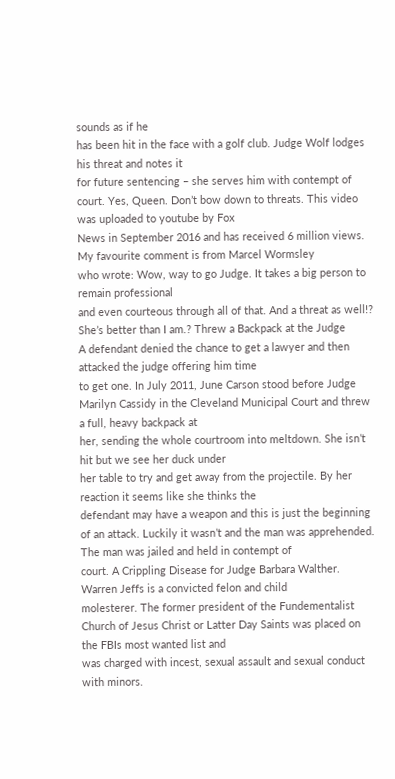sounds as if he
has been hit in the face with a golf club. Judge Wolf lodges his threat and notes it
for future sentencing – she serves him with contempt of court. Yes, Queen. Don’t bow down to threats. This video was uploaded to youtube by Fox
News in September 2016 and has received 6 million views. My favourite comment is from Marcel Wormsley
who wrote: Wow, way to go Judge. It takes a big person to remain professional
and even courteous through all of that. And a threat as well!? She’s better than I am.? Threw a Backpack at the Judge
A defendant denied the chance to get a lawyer and then attacked the judge offering him time
to get one. In July 2011, June Carson stood before Judge
Marilyn Cassidy in the Cleveland Municipal Court and threw a full, heavy backpack at
her, sending the whole courtroom into meltdown. She isn’t hit but we see her duck under
her table to try and get away from the projectile. By her reaction it seems like she thinks the
defendant may have a weapon and this is just the beginning of an attack. Luckily it wasn’t and the man was apprehended. The man was jailed and held in contempt of
court. A Crippling Disease for Judge Barbara Walther. Warren Jeffs is a convicted felon and child
molesterer. The former president of the Fundementalist
Church of Jesus Christ or Latter Day Saints was placed on the FBIs most wanted list and
was charged with incest, sexual assault and sexual conduct with minors.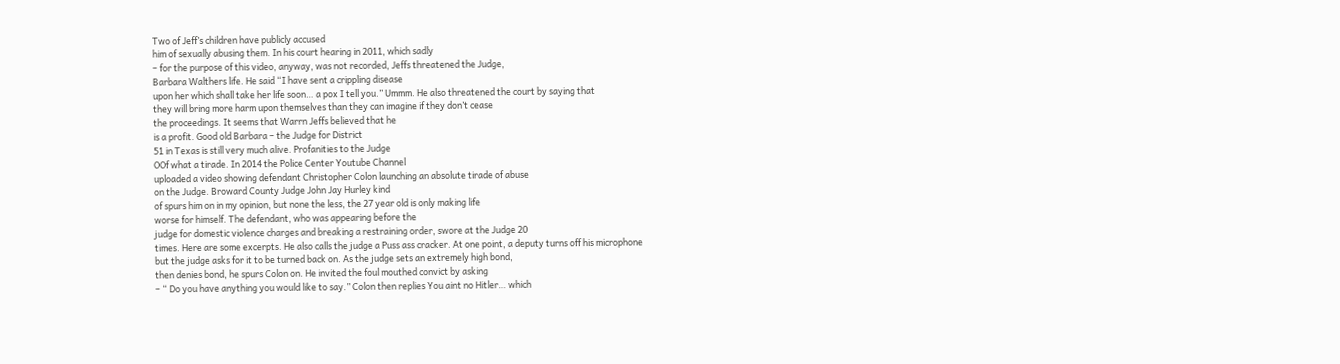Two of Jeff’s children have publicly accused
him of sexually abusing them. In his court hearing in 2011, which sadly
– for the purpose of this video, anyway, was not recorded, Jeffs threatened the Judge,
Barbara Walthers life. He said “I have sent a crippling disease
upon her which shall take her life soon… a pox I tell you.” Ummm. He also threatened the court by saying that
they will bring more harm upon themselves than they can imagine if they don’t cease
the proceedings. It seems that Warrn Jeffs believed that he
is a profit. Good old Barbara – the Judge for District
51 in Texas is still very much alive. Profanities to the Judge
OOf what a tirade. In 2014 the Police Center Youtube Channel
uploaded a video showing defendant Christopher Colon launching an absolute tirade of abuse
on the Judge. Broward County Judge John Jay Hurley kind
of spurs him on in my opinion, but none the less, the 27 year old is only making life
worse for himself. The defendant, who was appearing before the
judge for domestic violence charges and breaking a restraining order, swore at the Judge 20
times. Here are some excerpts. He also calls the judge a Puss ass cracker. At one point, a deputy turns off his microphone
but the judge asks for it to be turned back on. As the judge sets an extremely high bond,
then denies bond, he spurs Colon on. He invited the foul mouthed convict by asking
– “ Do you have anything you would like to say.” Colon then replies You aint no Hitler… which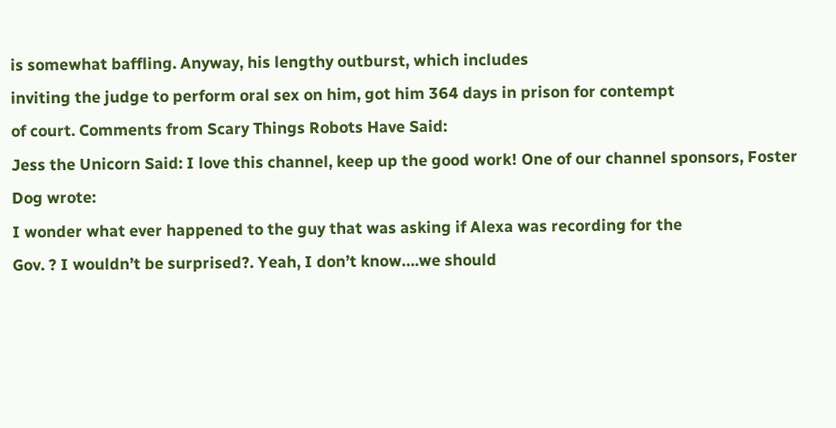is somewhat baffling. Anyway, his lengthy outburst, which includes
inviting the judge to perform oral sex on him, got him 364 days in prison for contempt
of court. Comments from Scary Things Robots Have Said:
Jess the Unicorn Said: I love this channel, keep up the good work! One of our channel sponsors, Foster Dog wrote:
I wonder what ever happened to the guy that was asking if Alexa was recording for the
Gov. ? I wouldn’t be surprised?. Yeah, I don’t know….we should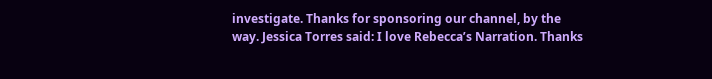investigate. Thanks for sponsoring our channel, by the
way. Jessica Torres said: I love Rebecca’s Narration. Thanks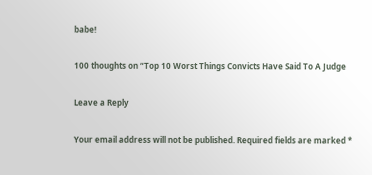babe!

100 thoughts on “Top 10 Worst Things Convicts Have Said To A Judge

Leave a Reply

Your email address will not be published. Required fields are marked *